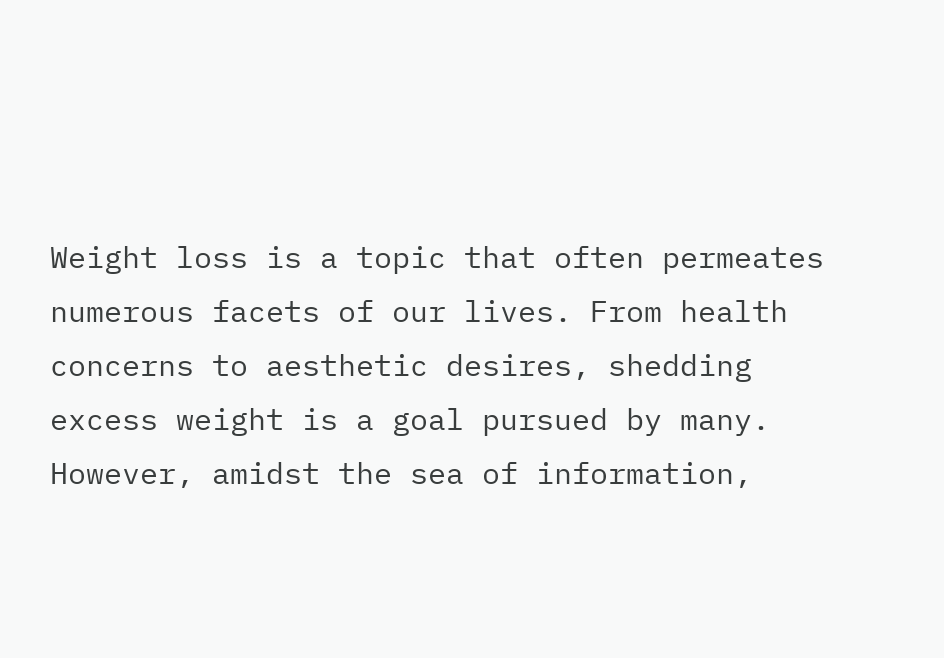Weight loss is a topic that often permeates numerous facets of our lives. From health concerns to aesthetic desires, shedding excess weight is a goal pursued by many. However, amidst the sea of information,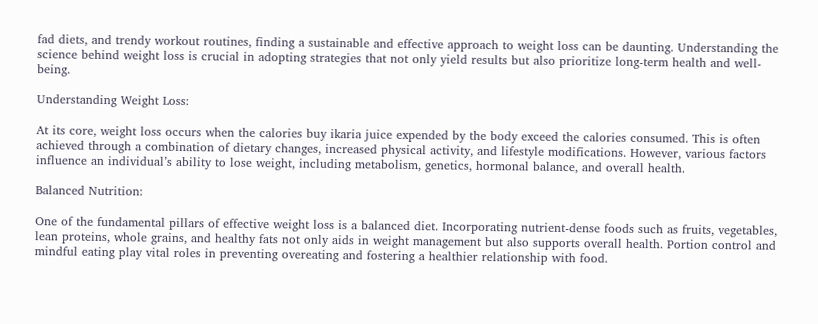fad diets, and trendy workout routines, finding a sustainable and effective approach to weight loss can be daunting. Understanding the science behind weight loss is crucial in adopting strategies that not only yield results but also prioritize long-term health and well-being.

Understanding Weight Loss:

At its core, weight loss occurs when the calories buy ikaria juice expended by the body exceed the calories consumed. This is often achieved through a combination of dietary changes, increased physical activity, and lifestyle modifications. However, various factors influence an individual’s ability to lose weight, including metabolism, genetics, hormonal balance, and overall health.

Balanced Nutrition:

One of the fundamental pillars of effective weight loss is a balanced diet. Incorporating nutrient-dense foods such as fruits, vegetables, lean proteins, whole grains, and healthy fats not only aids in weight management but also supports overall health. Portion control and mindful eating play vital roles in preventing overeating and fostering a healthier relationship with food.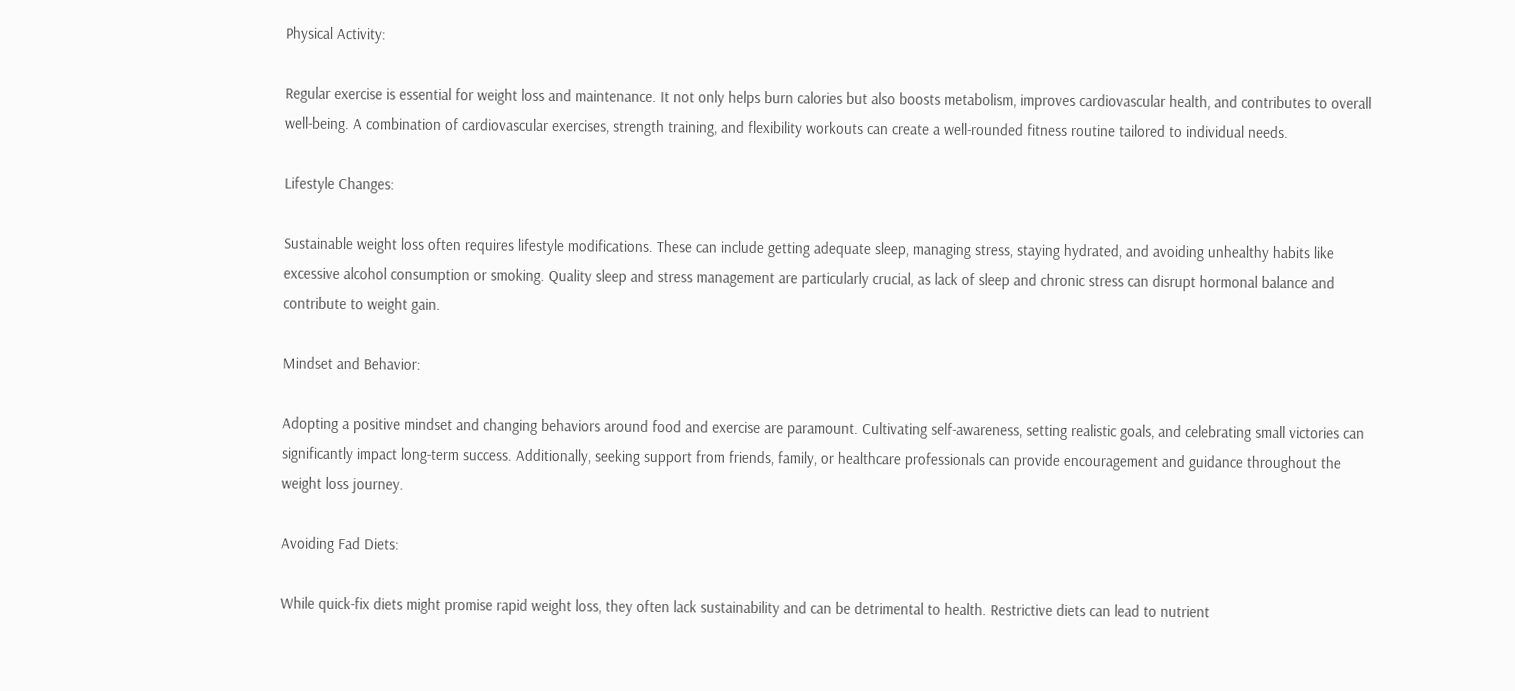Physical Activity:

Regular exercise is essential for weight loss and maintenance. It not only helps burn calories but also boosts metabolism, improves cardiovascular health, and contributes to overall well-being. A combination of cardiovascular exercises, strength training, and flexibility workouts can create a well-rounded fitness routine tailored to individual needs.

Lifestyle Changes:

Sustainable weight loss often requires lifestyle modifications. These can include getting adequate sleep, managing stress, staying hydrated, and avoiding unhealthy habits like excessive alcohol consumption or smoking. Quality sleep and stress management are particularly crucial, as lack of sleep and chronic stress can disrupt hormonal balance and contribute to weight gain.

Mindset and Behavior:

Adopting a positive mindset and changing behaviors around food and exercise are paramount. Cultivating self-awareness, setting realistic goals, and celebrating small victories can significantly impact long-term success. Additionally, seeking support from friends, family, or healthcare professionals can provide encouragement and guidance throughout the weight loss journey.

Avoiding Fad Diets:

While quick-fix diets might promise rapid weight loss, they often lack sustainability and can be detrimental to health. Restrictive diets can lead to nutrient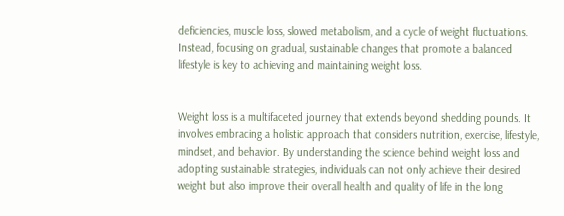deficiencies, muscle loss, slowed metabolism, and a cycle of weight fluctuations. Instead, focusing on gradual, sustainable changes that promote a balanced lifestyle is key to achieving and maintaining weight loss.


Weight loss is a multifaceted journey that extends beyond shedding pounds. It involves embracing a holistic approach that considers nutrition, exercise, lifestyle, mindset, and behavior. By understanding the science behind weight loss and adopting sustainable strategies, individuals can not only achieve their desired weight but also improve their overall health and quality of life in the long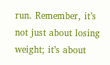run. Remember, it’s not just about losing weight; it’s about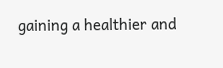gaining a healthier and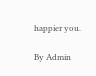happier you.

By Admin